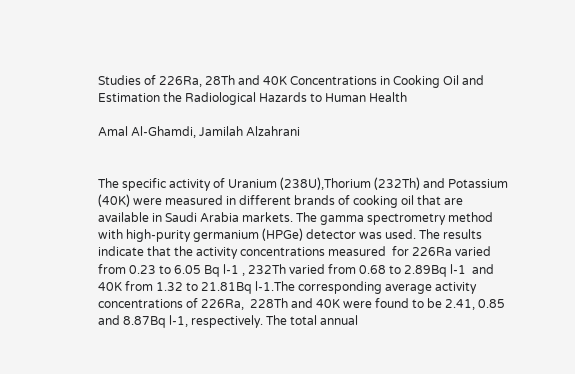Studies of 226Ra, 28Th and 40K Concentrations in Cooking Oil and Estimation the Radiological Hazards to Human Health

Amal Al-Ghamdi, Jamilah Alzahrani


The specific activity of Uranium (238U),Thorium (232Th) and Potassium (40K) were measured in different brands of cooking oil that are available in Saudi Arabia markets. The gamma spectrometry method with high-purity germanium (HPGe) detector was used. The results indicate that the activity concentrations measured  for 226Ra varied  from 0.23 to 6.05 Bq l-1 , 232Th varied from 0.68 to 2.89Bq l-1  and 40K from 1.32 to 21.81Bq l-1.The corresponding average activity concentrations of 226Ra,  228Th and 40K were found to be 2.41, 0.85 and 8.87Bq l-1, respectively. The total annual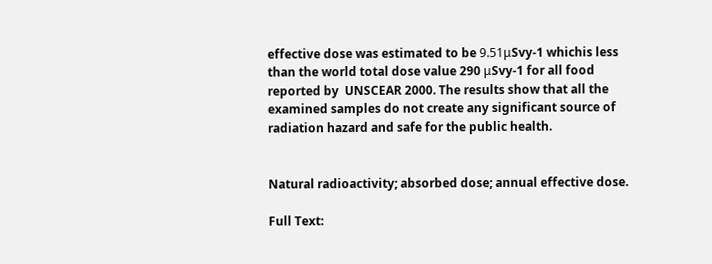effective dose was estimated to be 9.51μSvy-1 whichis less than the world total dose value 290 μSvy-1 for all food reported by  UNSCEAR 2000. The results show that all the examined samples do not create any significant source of radiation hazard and safe for the public health.


Natural radioactivity; absorbed dose; annual effective dose.

Full Text: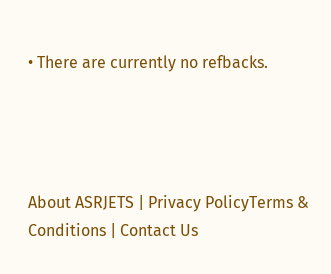• There are currently no refbacks.




About ASRJETS | Privacy PolicyTerms & Conditions | Contact Us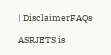| DisclaimerFAQs

ASRJETS is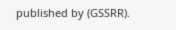published by (GSSRR).